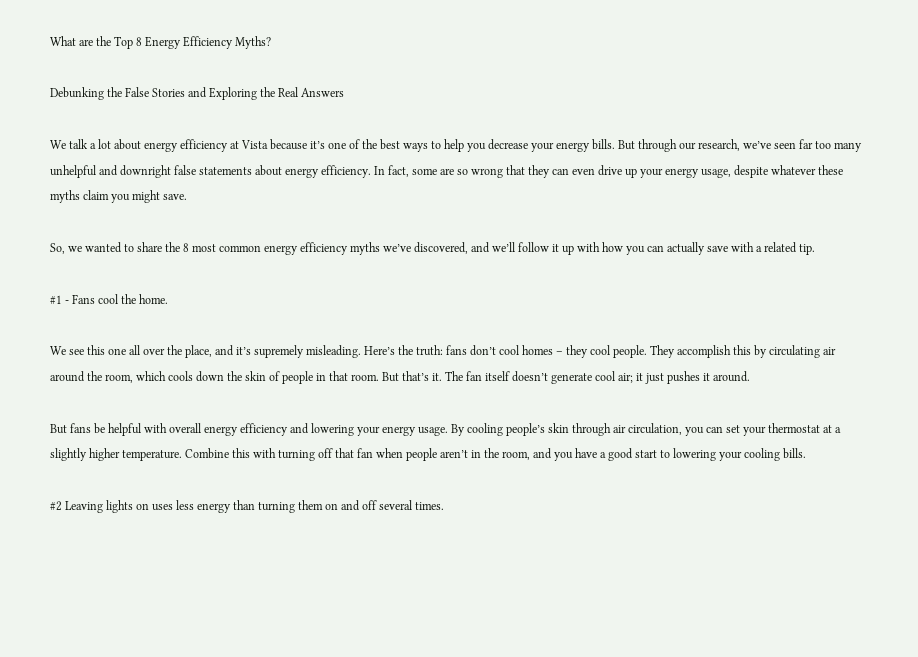What are the Top 8 Energy Efficiency Myths?

Debunking the False Stories and Exploring the Real Answers

We talk a lot about energy efficiency at Vista because it’s one of the best ways to help you decrease your energy bills. But through our research, we’ve seen far too many unhelpful and downright false statements about energy efficiency. In fact, some are so wrong that they can even drive up your energy usage, despite whatever these myths claim you might save.

So, we wanted to share the 8 most common energy efficiency myths we’ve discovered, and we’ll follow it up with how you can actually save with a related tip.

#1 - Fans cool the home.

We see this one all over the place, and it’s supremely misleading. Here’s the truth: fans don’t cool homes – they cool people. They accomplish this by circulating air around the room, which cools down the skin of people in that room. But that’s it. The fan itself doesn’t generate cool air; it just pushes it around.

But fans be helpful with overall energy efficiency and lowering your energy usage. By cooling people’s skin through air circulation, you can set your thermostat at a slightly higher temperature. Combine this with turning off that fan when people aren’t in the room, and you have a good start to lowering your cooling bills.

#2 Leaving lights on uses less energy than turning them on and off several times.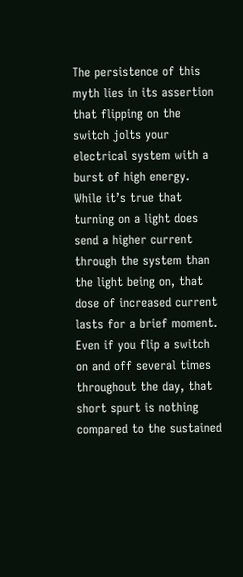The persistence of this myth lies in its assertion that flipping on the switch jolts your electrical system with a burst of high energy. While it’s true that turning on a light does send a higher current through the system than the light being on, that dose of increased current lasts for a brief moment. Even if you flip a switch on and off several times throughout the day, that short spurt is nothing compared to the sustained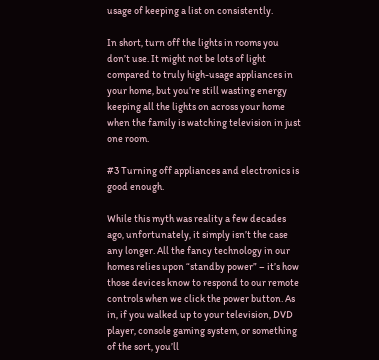usage of keeping a list on consistently.

In short, turn off the lights in rooms you don’t use. It might not be lots of light compared to truly high-usage appliances in your home, but you’re still wasting energy keeping all the lights on across your home when the family is watching television in just one room.

#3 Turning off appliances and electronics is good enough.

While this myth was reality a few decades ago, unfortunately, it simply isn’t the case any longer. All the fancy technology in our homes relies upon “standby power” – it’s how those devices know to respond to our remote controls when we click the power button. As in, if you walked up to your television, DVD player, console gaming system, or something of the sort, you’ll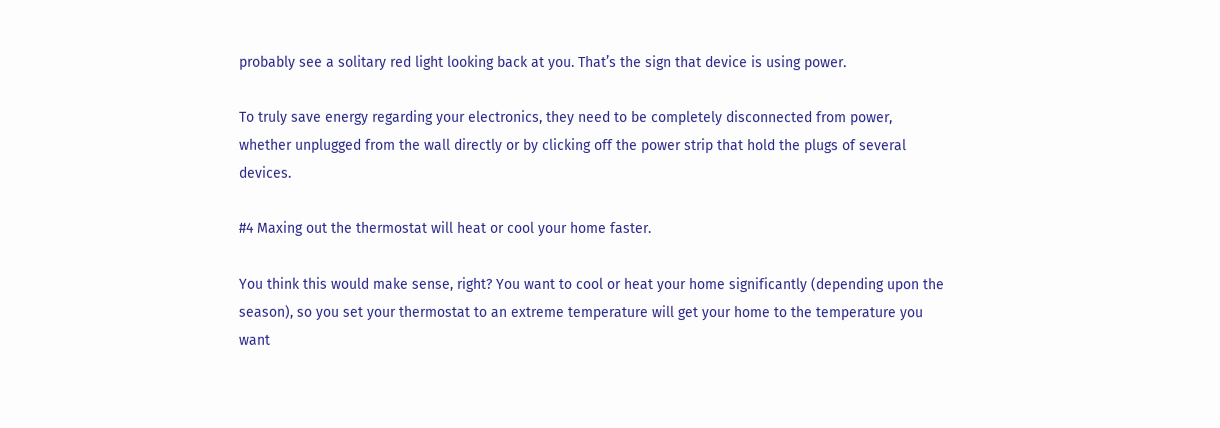probably see a solitary red light looking back at you. That’s the sign that device is using power.

To truly save energy regarding your electronics, they need to be completely disconnected from power, whether unplugged from the wall directly or by clicking off the power strip that hold the plugs of several devices.

#4 Maxing out the thermostat will heat or cool your home faster.

You think this would make sense, right? You want to cool or heat your home significantly (depending upon the season), so you set your thermostat to an extreme temperature will get your home to the temperature you want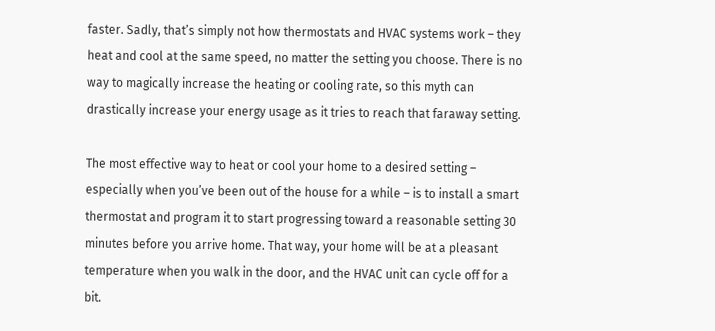faster. Sadly, that’s simply not how thermostats and HVAC systems work – they heat and cool at the same speed, no matter the setting you choose. There is no way to magically increase the heating or cooling rate, so this myth can drastically increase your energy usage as it tries to reach that faraway setting.

The most effective way to heat or cool your home to a desired setting – especially when you’ve been out of the house for a while – is to install a smart thermostat and program it to start progressing toward a reasonable setting 30 minutes before you arrive home. That way, your home will be at a pleasant temperature when you walk in the door, and the HVAC unit can cycle off for a bit.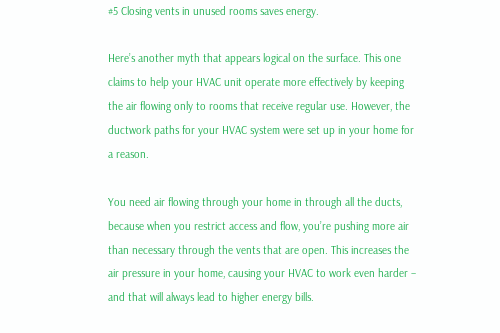#5 Closing vents in unused rooms saves energy.

Here’s another myth that appears logical on the surface. This one claims to help your HVAC unit operate more effectively by keeping the air flowing only to rooms that receive regular use. However, the ductwork paths for your HVAC system were set up in your home for a reason.

You need air flowing through your home in through all the ducts, because when you restrict access and flow, you’re pushing more air than necessary through the vents that are open. This increases the air pressure in your home, causing your HVAC to work even harder – and that will always lead to higher energy bills.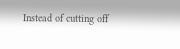Instead of cutting off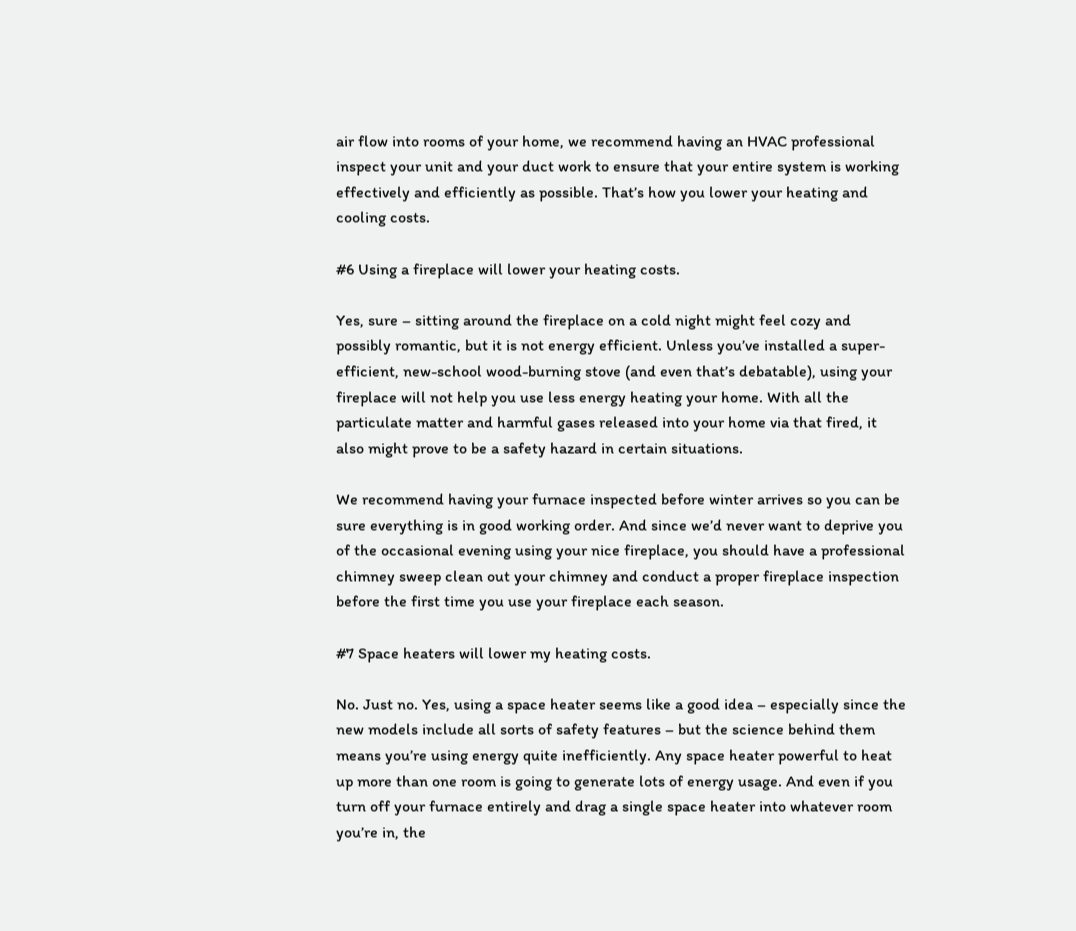air flow into rooms of your home, we recommend having an HVAC professional inspect your unit and your duct work to ensure that your entire system is working effectively and efficiently as possible. That’s how you lower your heating and cooling costs.

#6 Using a fireplace will lower your heating costs.

Yes, sure – sitting around the fireplace on a cold night might feel cozy and possibly romantic, but it is not energy efficient. Unless you’ve installed a super-efficient, new-school wood-burning stove (and even that’s debatable), using your fireplace will not help you use less energy heating your home. With all the particulate matter and harmful gases released into your home via that fired, it also might prove to be a safety hazard in certain situations.

We recommend having your furnace inspected before winter arrives so you can be sure everything is in good working order. And since we’d never want to deprive you of the occasional evening using your nice fireplace, you should have a professional chimney sweep clean out your chimney and conduct a proper fireplace inspection before the first time you use your fireplace each season.

#7 Space heaters will lower my heating costs.

No. Just no. Yes, using a space heater seems like a good idea – especially since the new models include all sorts of safety features – but the science behind them means you’re using energy quite inefficiently. Any space heater powerful to heat up more than one room is going to generate lots of energy usage. And even if you turn off your furnace entirely and drag a single space heater into whatever room you’re in, the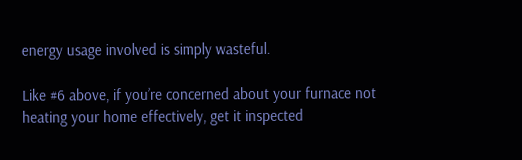energy usage involved is simply wasteful.

Like #6 above, if you’re concerned about your furnace not heating your home effectively, get it inspected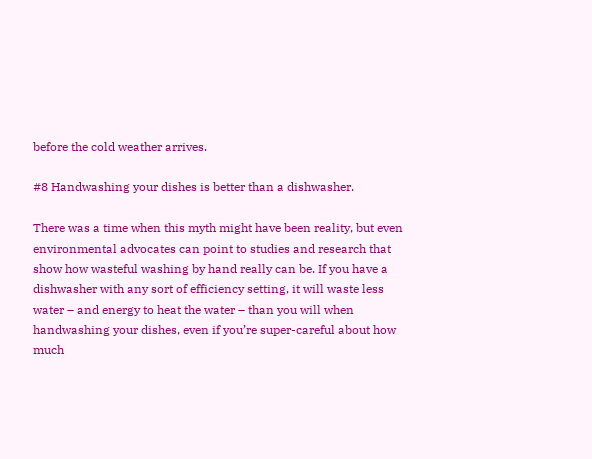before the cold weather arrives.

#8 Handwashing your dishes is better than a dishwasher.

There was a time when this myth might have been reality, but even environmental advocates can point to studies and research that show how wasteful washing by hand really can be. If you have a dishwasher with any sort of efficiency setting, it will waste less water – and energy to heat the water – than you will when handwashing your dishes, even if you’re super-careful about how much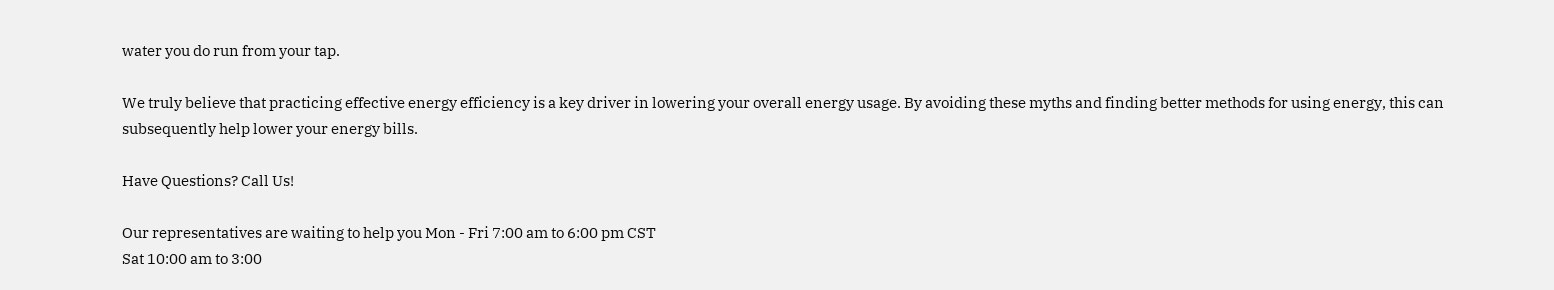water you do run from your tap.

We truly believe that practicing effective energy efficiency is a key driver in lowering your overall energy usage. By avoiding these myths and finding better methods for using energy, this can subsequently help lower your energy bills.

Have Questions? Call Us!

Our representatives are waiting to help you Mon - Fri 7:00 am to 6:00 pm CST
Sat 10:00 am to 3:00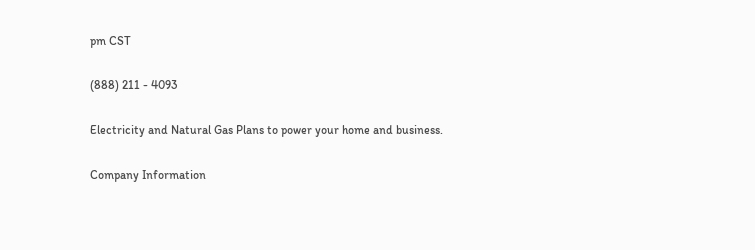pm CST

(888) 211 - 4093

Electricity and Natural Gas Plans to power your home and business.

Company Information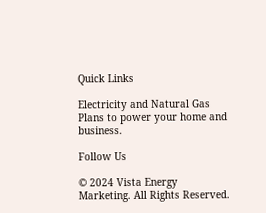Quick Links

Electricity and Natural Gas Plans to power your home and business.

Follow Us

© 2024 Vista Energy Marketing. All Rights Reserved.